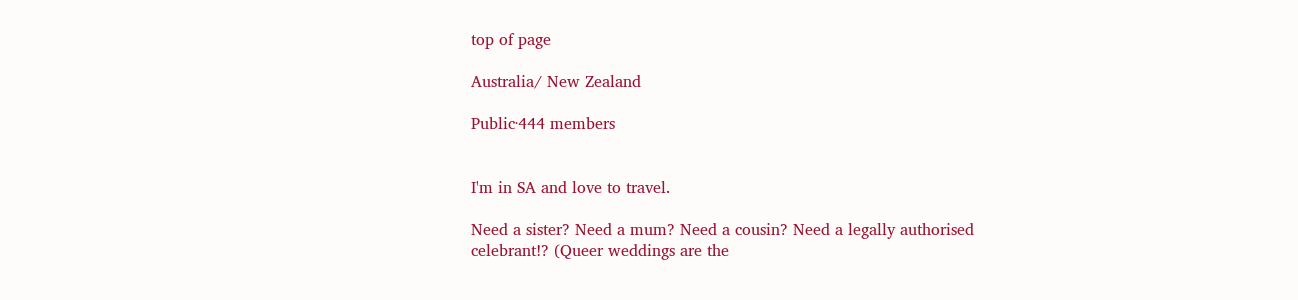top of page

Australia/ New Zealand

Public·444 members


I'm in SA and love to travel.

Need a sister? Need a mum? Need a cousin? Need a legally authorised celebrant!? (Queer weddings are the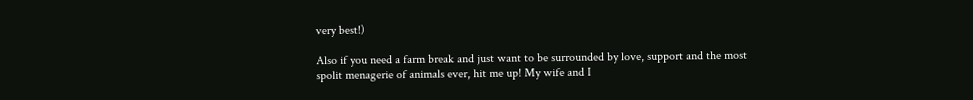very best!)

Also if you need a farm break and just want to be surrounded by love, support and the most spolit menagerie of animals ever, hit me up! My wife and I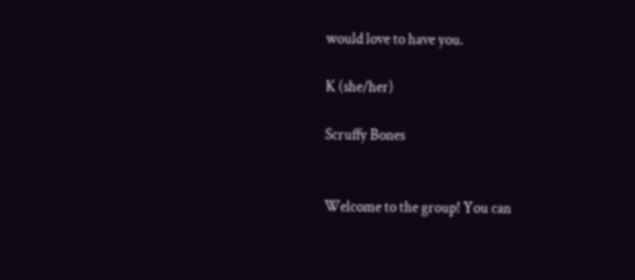would love to have you.

K (she/her)

Scruffy Bones


Welcome to the group! You can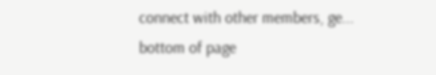connect with other members, ge...
bottom of page